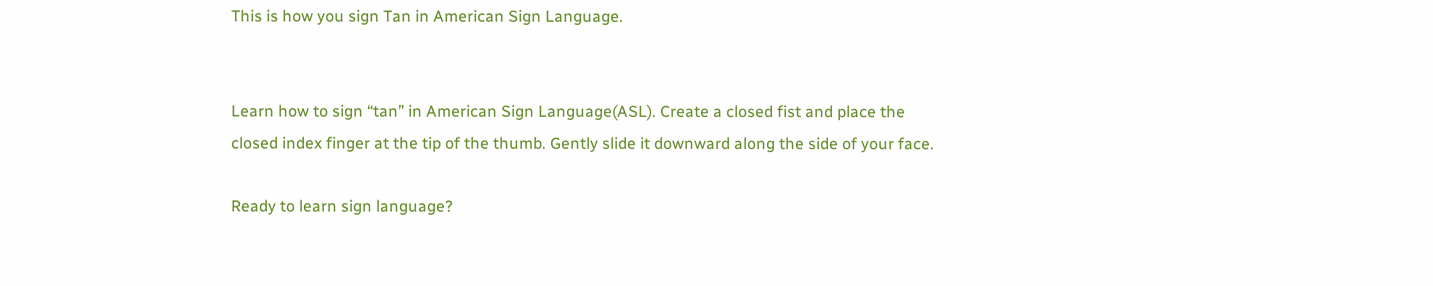This is how you sign Tan in American Sign Language.


Learn how to sign “tan” in American Sign Language(ASL). Create a closed fist and place the closed index finger at the tip of the thumb. Gently slide it downward along the side of your face.

Ready to learn sign language?